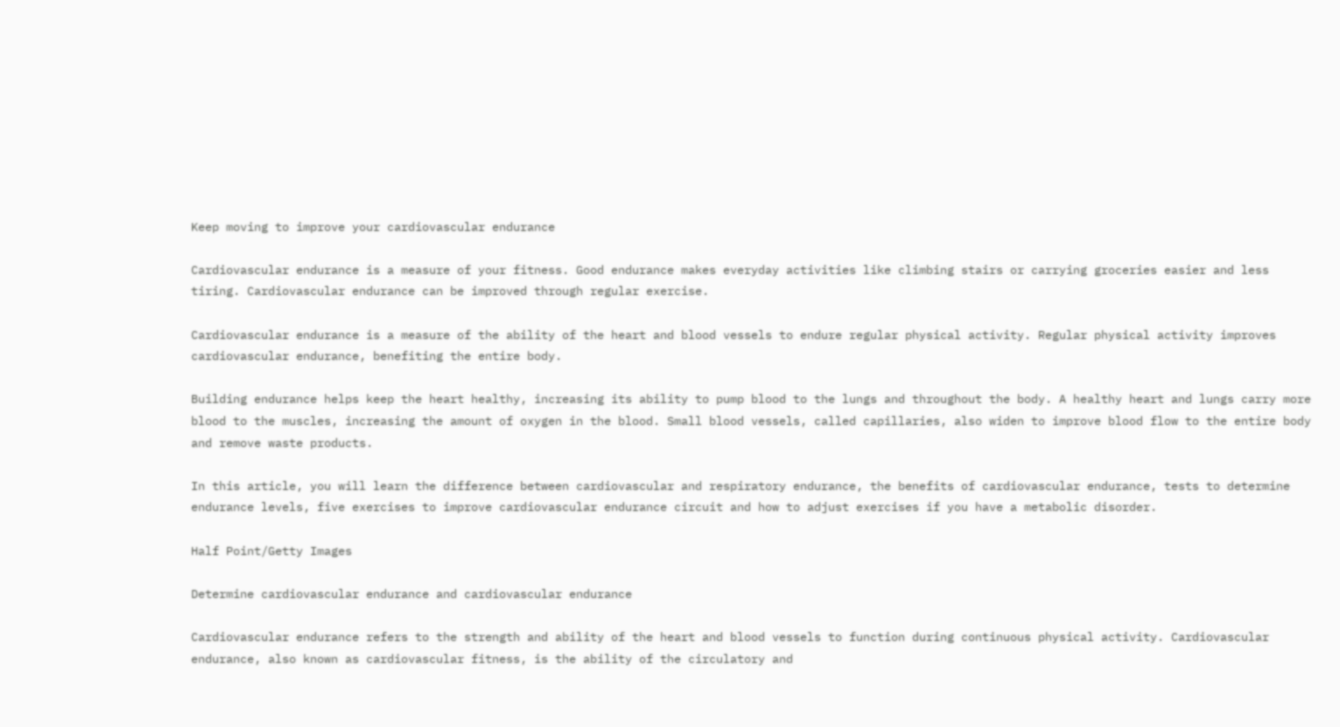Keep moving to improve your cardiovascular endurance

Cardiovascular endurance is a measure of your fitness. Good endurance makes everyday activities like climbing stairs or carrying groceries easier and less tiring. Cardiovascular endurance can be improved through regular exercise.

Cardiovascular endurance is a measure of the ability of the heart and blood vessels to endure regular physical activity. Regular physical activity improves cardiovascular endurance, benefiting the entire body.

Building endurance helps keep the heart healthy, increasing its ability to pump blood to the lungs and throughout the body. A healthy heart and lungs carry more blood to the muscles, increasing the amount of oxygen in the blood. Small blood vessels, called capillaries, also widen to improve blood flow to the entire body and remove waste products.

In this article, you will learn the difference between cardiovascular and respiratory endurance, the benefits of cardiovascular endurance, tests to determine endurance levels, five exercises to improve cardiovascular endurance circuit and how to adjust exercises if you have a metabolic disorder.

Half Point/Getty Images

Determine cardiovascular endurance and cardiovascular endurance

Cardiovascular endurance refers to the strength and ability of the heart and blood vessels to function during continuous physical activity. Cardiovascular endurance, also known as cardiovascular fitness, is the ability of the circulatory and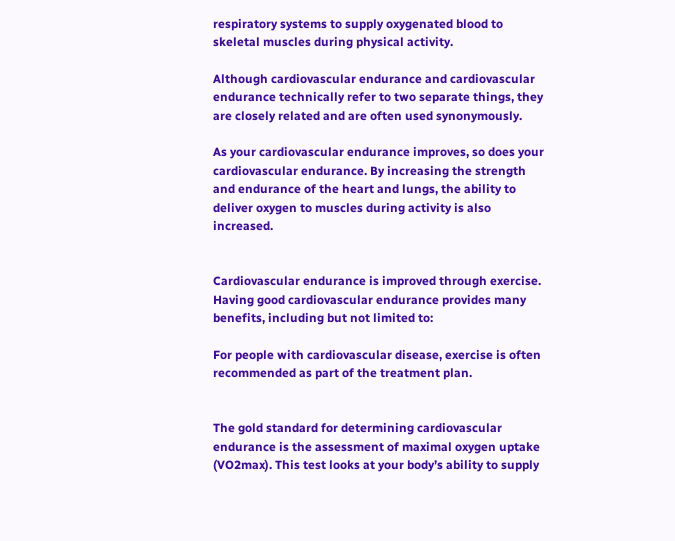respiratory systems to supply oxygenated blood to skeletal muscles during physical activity.

Although cardiovascular endurance and cardiovascular endurance technically refer to two separate things, they are closely related and are often used synonymously.

As your cardiovascular endurance improves, so does your cardiovascular endurance. By increasing the strength and endurance of the heart and lungs, the ability to deliver oxygen to muscles during activity is also increased.


Cardiovascular endurance is improved through exercise. Having good cardiovascular endurance provides many benefits, including but not limited to:

For people with cardiovascular disease, exercise is often recommended as part of the treatment plan.


The gold standard for determining cardiovascular endurance is the assessment of maximal oxygen uptake (VO2max). This test looks at your body’s ability to supply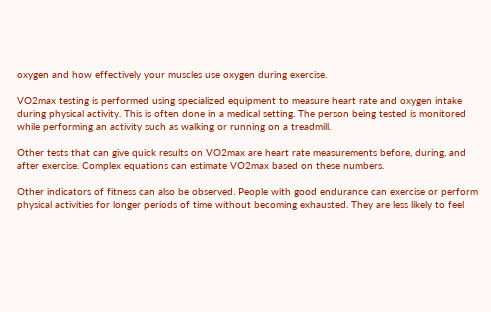oxygen and how effectively your muscles use oxygen during exercise.

VO2max testing is performed using specialized equipment to measure heart rate and oxygen intake during physical activity. This is often done in a medical setting. The person being tested is monitored while performing an activity such as walking or running on a treadmill.

Other tests that can give quick results on VO2max are heart rate measurements before, during, and after exercise. Complex equations can estimate VO2max based on these numbers.

Other indicators of fitness can also be observed. People with good endurance can exercise or perform physical activities for longer periods of time without becoming exhausted. They are less likely to feel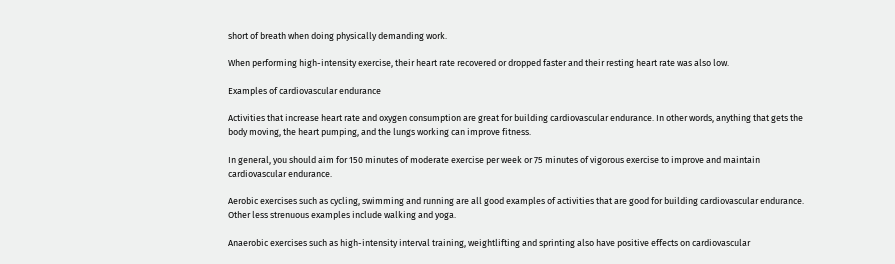short of breath when doing physically demanding work.

When performing high-intensity exercise, their heart rate recovered or dropped faster and their resting heart rate was also low.

Examples of cardiovascular endurance

Activities that increase heart rate and oxygen consumption are great for building cardiovascular endurance. In other words, anything that gets the body moving, the heart pumping, and the lungs working can improve fitness.

In general, you should aim for 150 minutes of moderate exercise per week or 75 minutes of vigorous exercise to improve and maintain cardiovascular endurance.

Aerobic exercises such as cycling, swimming and running are all good examples of activities that are good for building cardiovascular endurance. Other less strenuous examples include walking and yoga.

Anaerobic exercises such as high-intensity interval training, weightlifting and sprinting also have positive effects on cardiovascular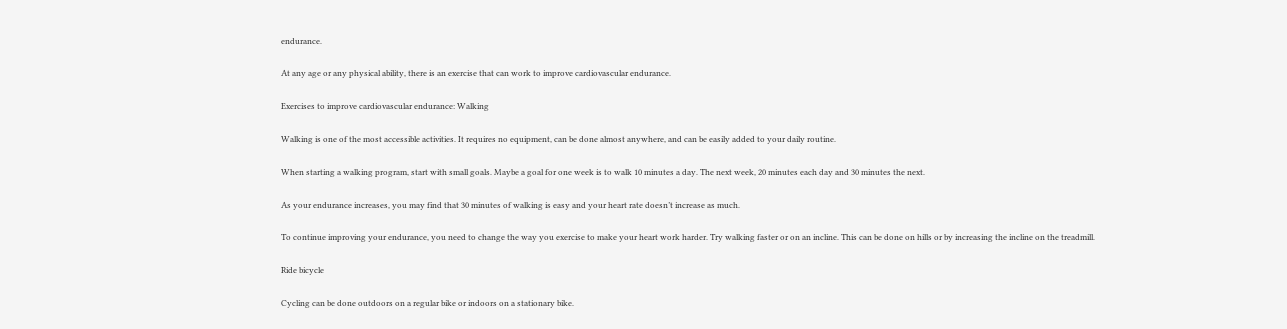endurance.

At any age or any physical ability, there is an exercise that can work to improve cardiovascular endurance.

Exercises to improve cardiovascular endurance: Walking

Walking is one of the most accessible activities. It requires no equipment, can be done almost anywhere, and can be easily added to your daily routine.

When starting a walking program, start with small goals. Maybe a goal for one week is to walk 10 minutes a day. The next week, 20 minutes each day and 30 minutes the next.

As your endurance increases, you may find that 30 minutes of walking is easy and your heart rate doesn’t increase as much.

To continue improving your endurance, you need to change the way you exercise to make your heart work harder. Try walking faster or on an incline. This can be done on hills or by increasing the incline on the treadmill.

Ride bicycle

Cycling can be done outdoors on a regular bike or indoors on a stationary bike.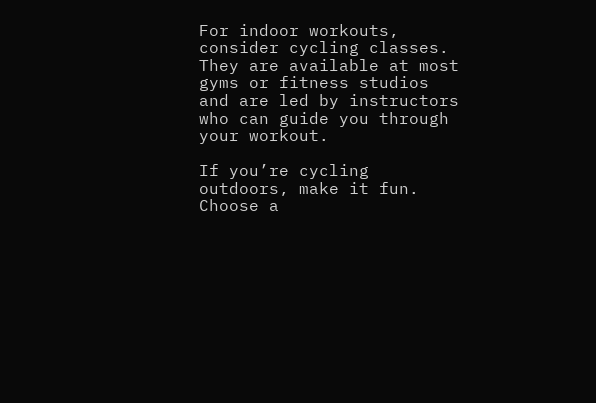For indoor workouts, consider cycling classes. They are available at most gyms or fitness studios and are led by instructors who can guide you through your workout.

If you’re cycling outdoors, make it fun. Choose a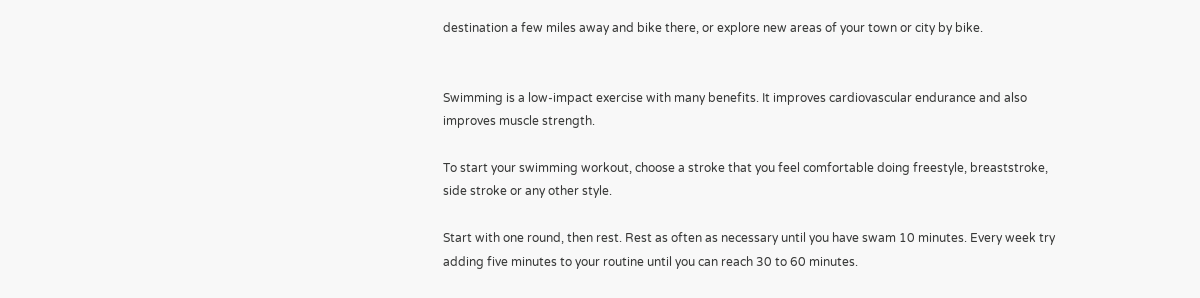destination a few miles away and bike there, or explore new areas of your town or city by bike.


Swimming is a low-impact exercise with many benefits. It improves cardiovascular endurance and also improves muscle strength.

To start your swimming workout, choose a stroke that you feel comfortable doing freestyle, breaststroke, side stroke or any other style.

Start with one round, then rest. Rest as often as necessary until you have swam 10 minutes. Every week try adding five minutes to your routine until you can reach 30 to 60 minutes.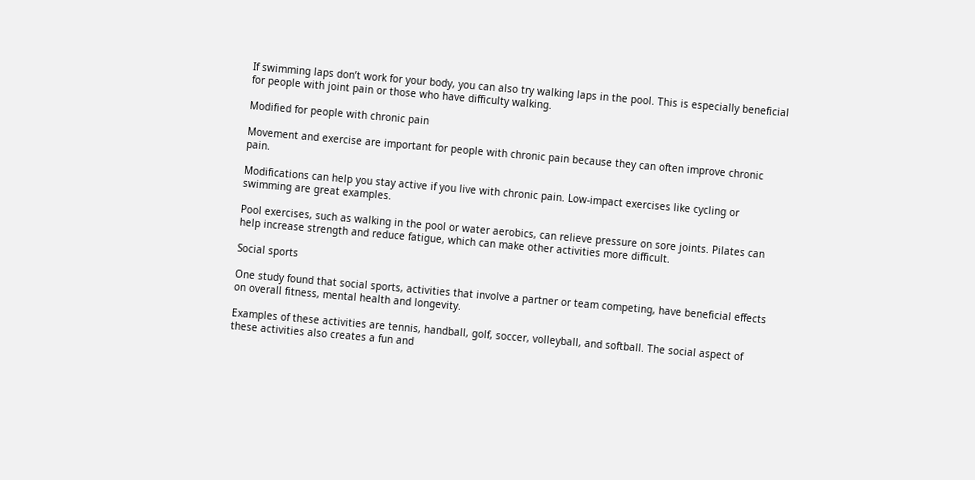If swimming laps don’t work for your body, you can also try walking laps in the pool. This is especially beneficial for people with joint pain or those who have difficulty walking.

Modified for people with chronic pain

Movement and exercise are important for people with chronic pain because they can often improve chronic pain.

Modifications can help you stay active if you live with chronic pain. Low-impact exercises like cycling or swimming are great examples.

Pool exercises, such as walking in the pool or water aerobics, can relieve pressure on sore joints. Pilates can help increase strength and reduce fatigue, which can make other activities more difficult.

Social sports

One study found that social sports, activities that involve a partner or team competing, have beneficial effects on overall fitness, mental health and longevity.

Examples of these activities are tennis, handball, golf, soccer, volleyball, and softball. The social aspect of these activities also creates a fun and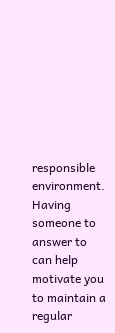responsible environment. Having someone to answer to can help motivate you to maintain a regular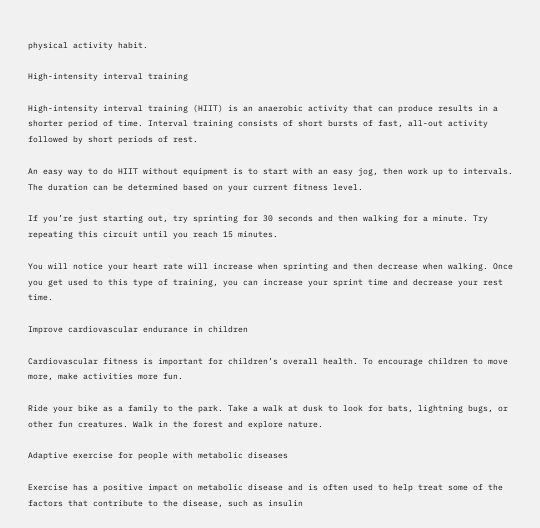physical activity habit.

High-intensity interval training

High-intensity interval training (HIIT) is an anaerobic activity that can produce results in a shorter period of time. Interval training consists of short bursts of fast, all-out activity followed by short periods of rest.

An easy way to do HIIT without equipment is to start with an easy jog, then work up to intervals. The duration can be determined based on your current fitness level.

If you’re just starting out, try sprinting for 30 seconds and then walking for a minute. Try repeating this circuit until you reach 15 minutes.

You will notice your heart rate will increase when sprinting and then decrease when walking. Once you get used to this type of training, you can increase your sprint time and decrease your rest time.

Improve cardiovascular endurance in children

Cardiovascular fitness is important for children’s overall health. To encourage children to move more, make activities more fun.

Ride your bike as a family to the park. Take a walk at dusk to look for bats, lightning bugs, or other fun creatures. Walk in the forest and explore nature.

Adaptive exercise for people with metabolic diseases

Exercise has a positive impact on metabolic disease and is often used to help treat some of the factors that contribute to the disease, such as insulin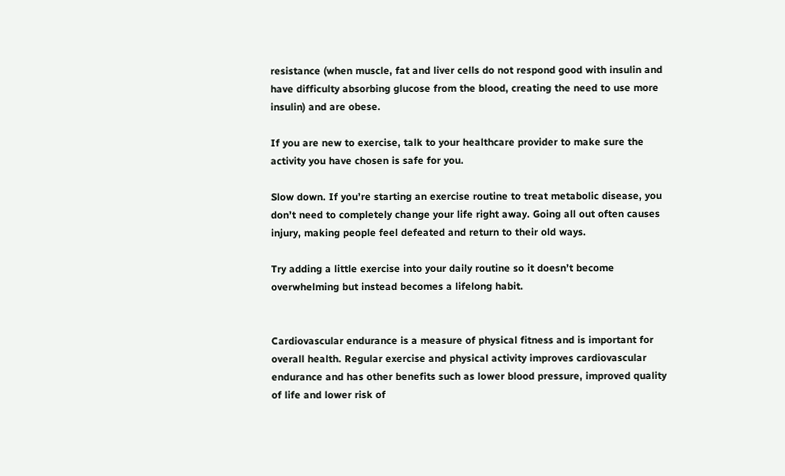resistance (when muscle, fat and liver cells do not respond good with insulin and have difficulty absorbing glucose from the blood, creating the need to use more insulin) and are obese.

If you are new to exercise, talk to your healthcare provider to make sure the activity you have chosen is safe for you.

Slow down. If you’re starting an exercise routine to treat metabolic disease, you don’t need to completely change your life right away. Going all out often causes injury, making people feel defeated and return to their old ways.

Try adding a little exercise into your daily routine so it doesn’t become overwhelming but instead becomes a lifelong habit.


Cardiovascular endurance is a measure of physical fitness and is important for overall health. Regular exercise and physical activity improves cardiovascular endurance and has other benefits such as lower blood pressure, improved quality of life and lower risk of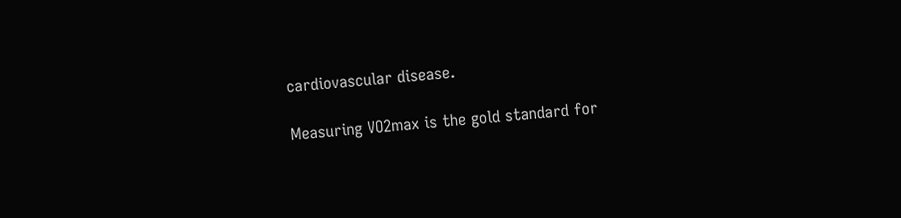cardiovascular disease.

Measuring VO2max is the gold standard for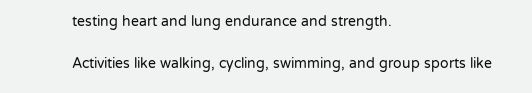testing heart and lung endurance and strength.

Activities like walking, cycling, swimming, and group sports like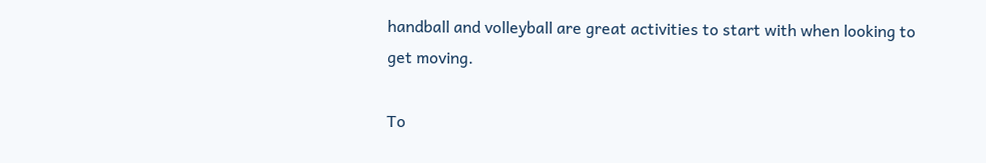handball and volleyball are great activities to start with when looking to get moving.

To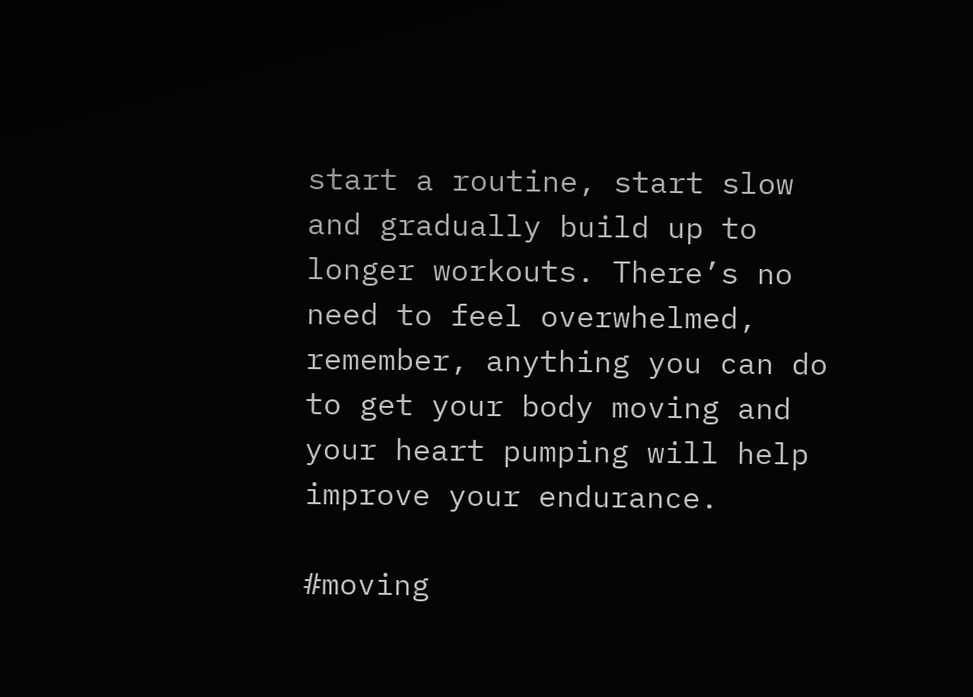start a routine, start slow and gradually build up to longer workouts. There’s no need to feel overwhelmed, remember, anything you can do to get your body moving and your heart pumping will help improve your endurance.

#moving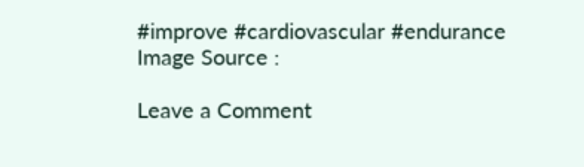#improve #cardiovascular #endurance
Image Source :

Leave a Comment